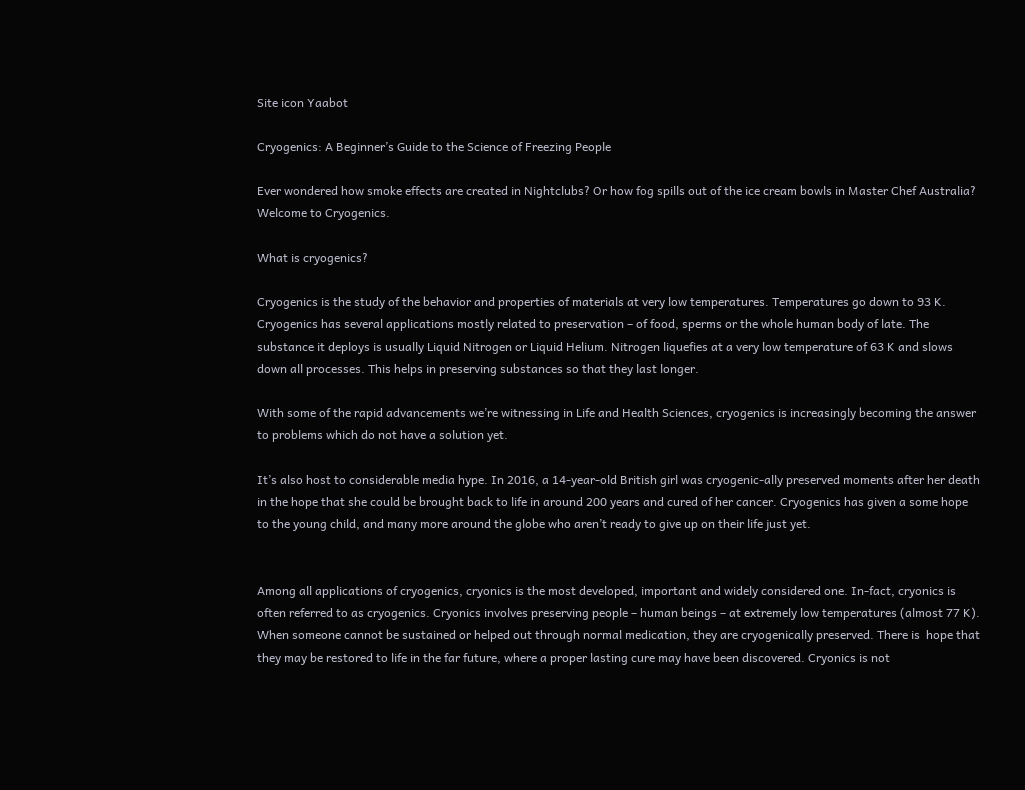Site icon Yaabot

Cryogenics: A Beginner’s Guide to the Science of Freezing People

Ever wondered how smoke effects are created in Nightclubs? Or how fog spills out of the ice cream bowls in Master Chef Australia? Welcome to Cryogenics.

What is cryogenics?

Cryogenics is the study of the behavior and properties of materials at very low temperatures. Temperatures go down to 93 K. Cryogenics has several applications mostly related to preservation – of food, sperms or the whole human body of late. The substance it deploys is usually Liquid Nitrogen or Liquid Helium. Nitrogen liquefies at a very low temperature of 63 K and slows down all processes. This helps in preserving substances so that they last longer.

With some of the rapid advancements we’re witnessing in Life and Health Sciences, cryogenics is increasingly becoming the answer to problems which do not have a solution yet.

It’s also host to considerable media hype. In 2016, a 14-year-old British girl was cryogenic-ally preserved moments after her death in the hope that she could be brought back to life in around 200 years and cured of her cancer. Cryogenics has given a some hope to the young child, and many more around the globe who aren’t ready to give up on their life just yet.


Among all applications of cryogenics, cryonics is the most developed, important and widely considered one. In-fact, cryonics is often referred to as cryogenics. Cryonics involves preserving people – human beings – at extremely low temperatures (almost 77 K). When someone cannot be sustained or helped out through normal medication, they are cryogenically preserved. There is  hope that they may be restored to life in the far future, where a proper lasting cure may have been discovered. Cryonics is not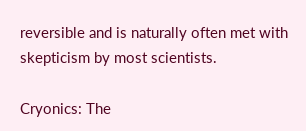reversible and is naturally often met with skepticism by most scientists.

Cryonics: The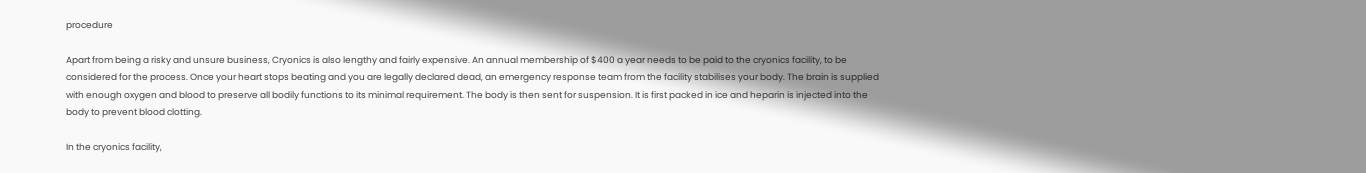procedure

Apart from being a risky and unsure business, Cryonics is also lengthy and fairly expensive. An annual membership of $400 a year needs to be paid to the cryonics facility, to be considered for the process. Once your heart stops beating and you are legally declared dead, an emergency response team from the facility stabilises your body. The brain is supplied with enough oxygen and blood to preserve all bodily functions to its minimal requirement. The body is then sent for suspension. It is first packed in ice and heparin is injected into the body to prevent blood clotting.

In the cryonics facility,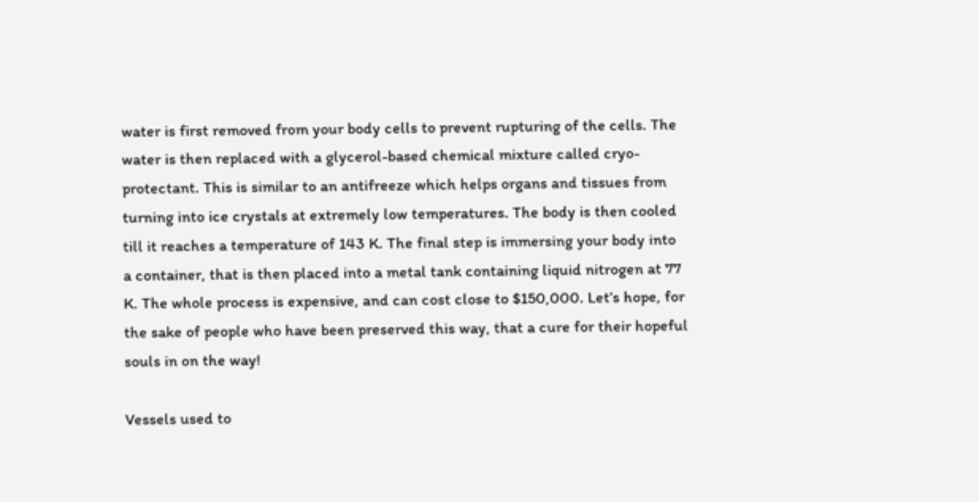water is first removed from your body cells to prevent rupturing of the cells. The water is then replaced with a glycerol-based chemical mixture called cryo-protectant. This is similar to an antifreeze which helps organs and tissues from turning into ice crystals at extremely low temperatures. The body is then cooled till it reaches a temperature of 143 K. The final step is immersing your body into a container, that is then placed into a metal tank containing liquid nitrogen at 77 K. The whole process is expensive, and can cost close to $150,000. Let’s hope, for the sake of people who have been preserved this way, that a cure for their hopeful souls in on the way!

Vessels used to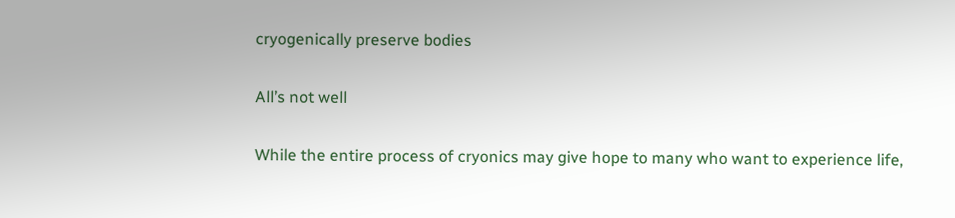cryogenically preserve bodies

All’s not well

While the entire process of cryonics may give hope to many who want to experience life,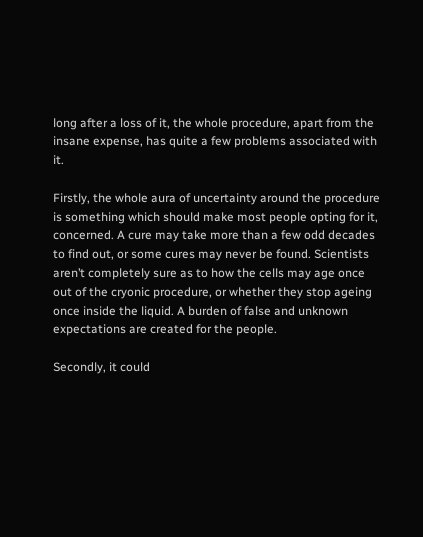long after a loss of it, the whole procedure, apart from the insane expense, has quite a few problems associated with it.

Firstly, the whole aura of uncertainty around the procedure is something which should make most people opting for it, concerned. A cure may take more than a few odd decades to find out, or some cures may never be found. Scientists aren’t completely sure as to how the cells may age once out of the cryonic procedure, or whether they stop ageing once inside the liquid. A burden of false and unknown expectations are created for the people.

Secondly, it could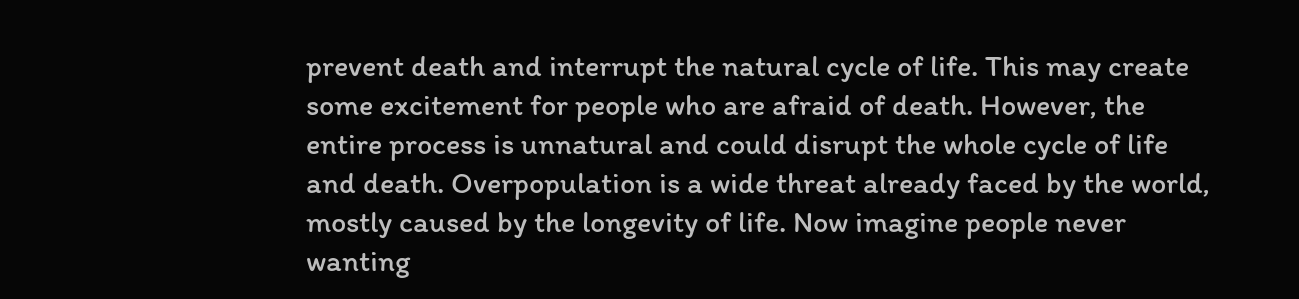prevent death and interrupt the natural cycle of life. This may create some excitement for people who are afraid of death. However, the entire process is unnatural and could disrupt the whole cycle of life and death. Overpopulation is a wide threat already faced by the world, mostly caused by the longevity of life. Now imagine people never wanting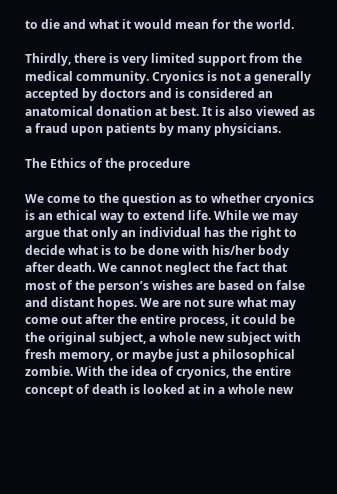to die and what it would mean for the world.

Thirdly, there is very limited support from the medical community. Cryonics is not a generally accepted by doctors and is considered an anatomical donation at best. It is also viewed as a fraud upon patients by many physicians.

The Ethics of the procedure

We come to the question as to whether cryonics is an ethical way to extend life. While we may argue that only an individual has the right to decide what is to be done with his/her body after death. We cannot neglect the fact that most of the person’s wishes are based on false and distant hopes. We are not sure what may come out after the entire process, it could be the original subject, a whole new subject with fresh memory, or maybe just a philosophical zombie. With the idea of cryonics, the entire concept of death is looked at in a whole new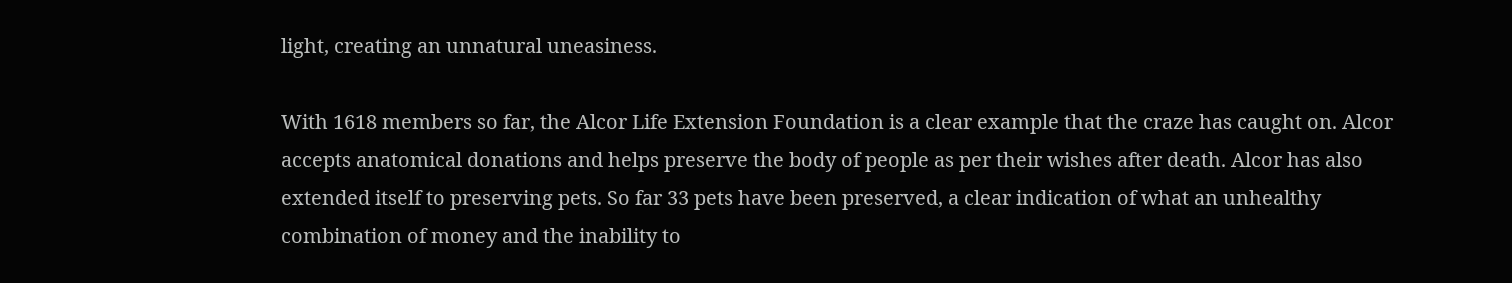light, creating an unnatural uneasiness.

With 1618 members so far, the Alcor Life Extension Foundation is a clear example that the craze has caught on. Alcor accepts anatomical donations and helps preserve the body of people as per their wishes after death. Alcor has also extended itself to preserving pets. So far 33 pets have been preserved, a clear indication of what an unhealthy combination of money and the inability to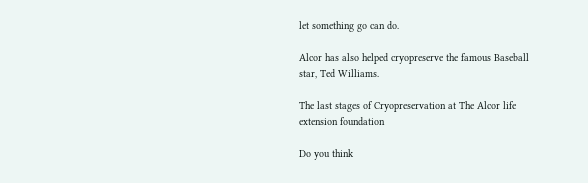let something go can do.

Alcor has also helped cryopreserve the famous Baseball star, Ted Williams.

The last stages of Cryopreservation at The Alcor life extension foundation

Do you think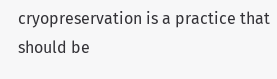cryopreservation is a practice that should be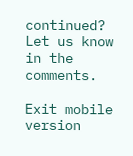continued? Let us know in the comments.

Exit mobile version